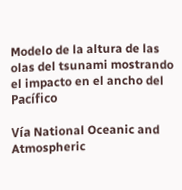Modelo de la altura de las olas del tsunami mostrando el impacto en el ancho del Pacífico

Vía National Oceanic and Atmospheric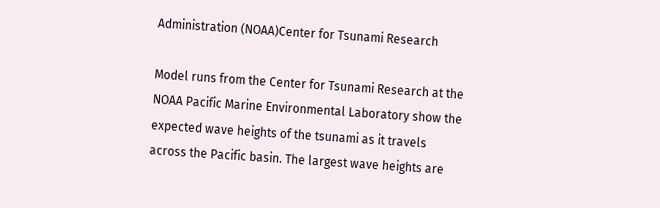Administration (NOAA)Center for Tsunami Research

Model runs from the Center for Tsunami Research at the NOAA Pacific Marine Environmental Laboratory show the expected wave heights of the tsunami as it travels across the Pacific basin. The largest wave heights are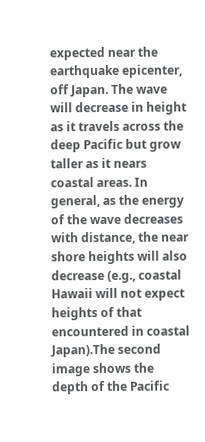expected near the earthquake epicenter, off Japan. The wave will decrease in height as it travels across the deep Pacific but grow taller as it nears coastal areas. In general, as the energy of the wave decreases with distance, the near shore heights will also decrease (e.g., coastal Hawaii will not expect heights of that encountered in coastal Japan).The second image shows the depth of the Pacific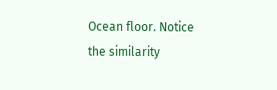Ocean floor. Notice the similarity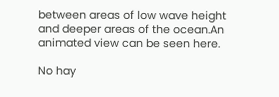between areas of low wave height and deeper areas of the ocean.An animated view can be seen here.

No hay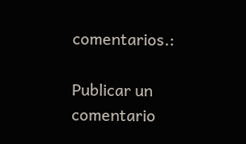comentarios.:

Publicar un comentario